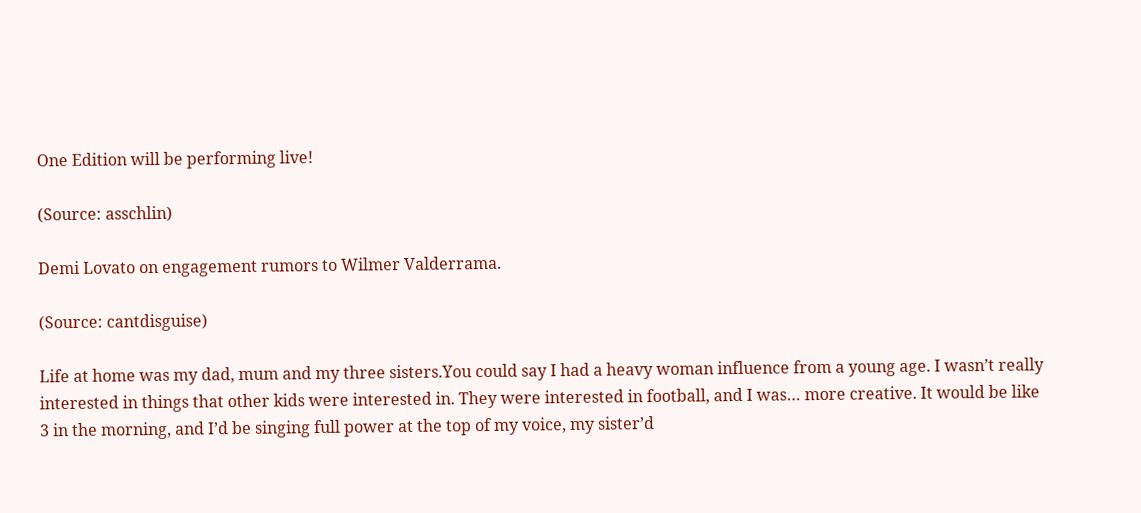One Edition will be performing live!

(Source: asschlin)

Demi Lovato on engagement rumors to Wilmer Valderrama.

(Source: cantdisguise)

Life at home was my dad, mum and my three sisters.You could say I had a heavy woman influence from a young age. I wasn’t really interested in things that other kids were interested in. They were interested in football, and I was… more creative. It would be like 3 in the morning, and I’d be singing full power at the top of my voice, my sister’d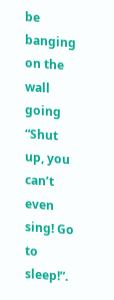be banging on the wall going “Shut up, you can’t even sing! Go to sleep!”.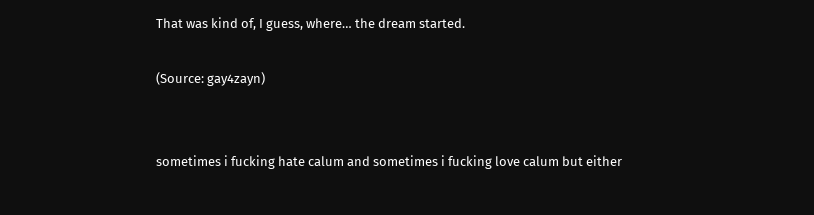That was kind of, I guess, where… the dream started.

(Source: gay4zayn)


sometimes i fucking hate calum and sometimes i fucking love calum but either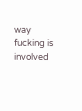way fucking is involved